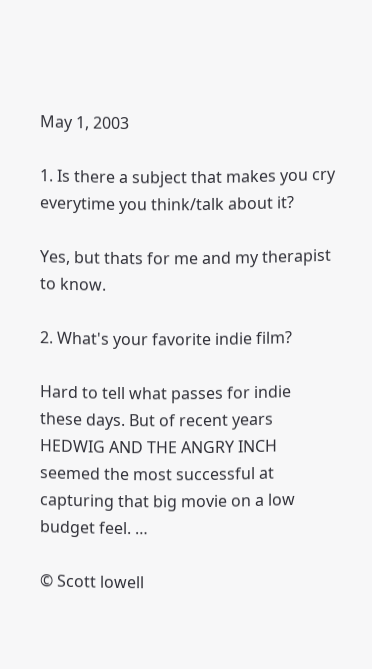May 1, 2003

1. Is there a subject that makes you cry everytime you think/talk about it?

Yes, but thats for me and my therapist to know.

2. What's your favorite indie film?

Hard to tell what passes for indie these days. But of recent years HEDWIG AND THE ANGRY INCH seemed the most successful at capturing that big movie on a low budget feel. …

© Scott lowell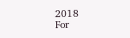2018                                                                                                                             For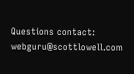Questions contact:  webguru@scottlowell.com